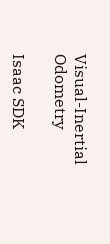Visual-Inertial Odometry

Isaac SDK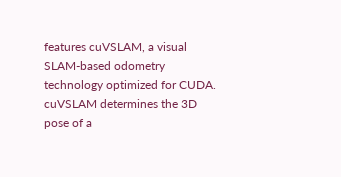features cuVSLAM, a visual SLAM-based odometry technology optimized for CUDA. cuVSLAM determines the 3D pose of a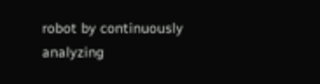robot by continuously analyzing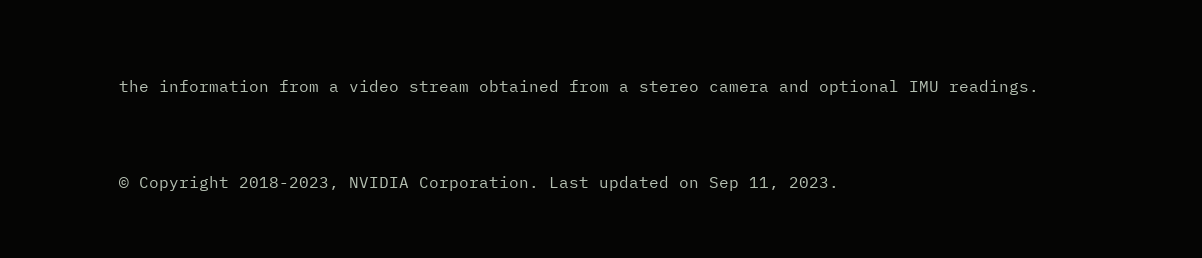the information from a video stream obtained from a stereo camera and optional IMU readings.


© Copyright 2018-2023, NVIDIA Corporation. Last updated on Sep 11, 2023.